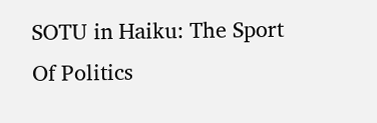SOTU in Haiku: The Sport Of Politics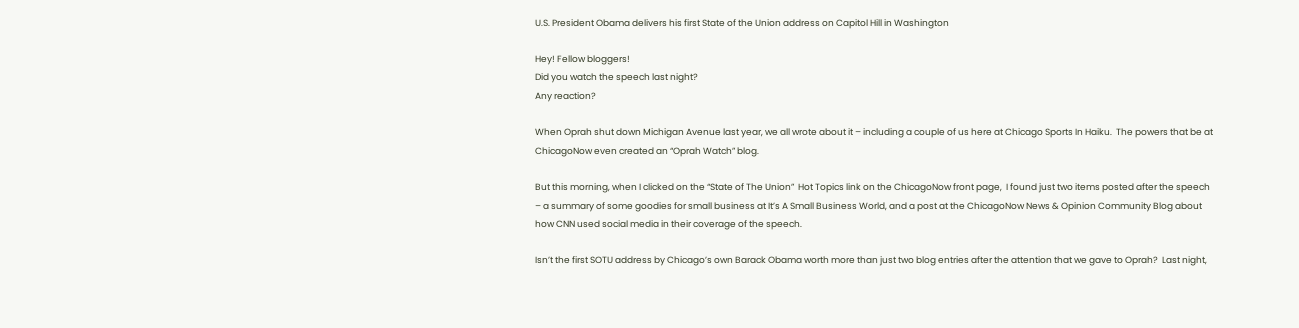U.S. President Obama delivers his first State of the Union address on Capitol Hill in Washington

Hey! Fellow bloggers!
Did you watch the speech last night?
Any reaction?

When Oprah shut down Michigan Avenue last year, we all wrote about it – including a couple of us here at Chicago Sports In Haiku.  The powers that be at ChicagoNow even created an “Oprah Watch” blog.

But this morning, when I clicked on the “State of The Union”  Hot Topics link on the ChicagoNow front page,  I found just two items posted after the speech – a summary of some goodies for small business at It’s A Small Business World, and a post at the ChicagoNow News & Opinion Community Blog about how CNN used social media in their coverage of the speech.

Isn’t the first SOTU address by Chicago’s own Barack Obama worth more than just two blog entries after the attention that we gave to Oprah?  Last night,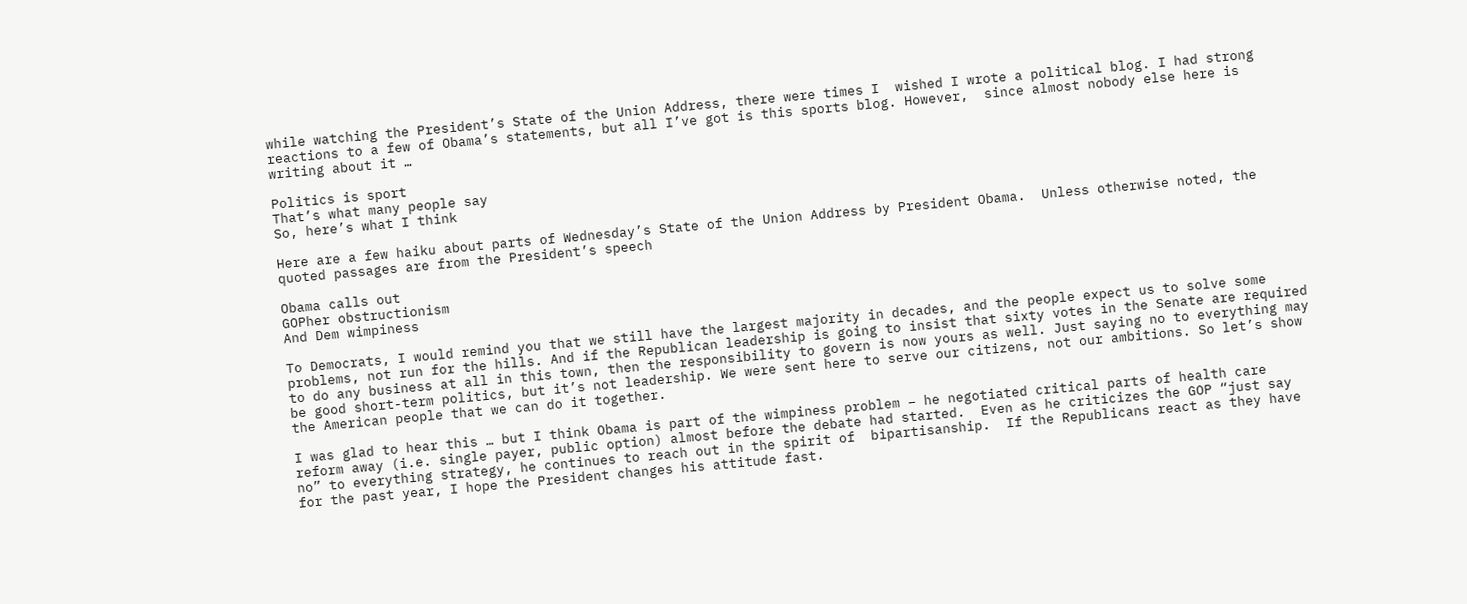while watching the President’s State of the Union Address, there were times I  wished I wrote a political blog. I had strong reactions to a few of Obama’s statements, but all I’ve got is this sports blog. However,  since almost nobody else here is writing about it …

Politics is sport
That’s what many people say
So, here’s what I think

Here are a few haiku about parts of Wednesday’s State of the Union Address by President Obama.  Unless otherwise noted, the quoted passages are from the President’s speech

Obama calls out
GOPher obstructionism
And Dem wimpiness

To Democrats, I would remind you that we still have the largest majority in decades, and the people expect us to solve some problems, not run for the hills. And if the Republican leadership is going to insist that sixty votes in the Senate are required to do any business at all in this town, then the responsibility to govern is now yours as well. Just saying no to everything may be good short-term politics, but it’s not leadership. We were sent here to serve our citizens, not our ambitions. So let’s show the American people that we can do it together.

I was glad to hear this … but I think Obama is part of the wimpiness problem – he negotiated critical parts of health care reform away (i.e. single payer, public option) almost before the debate had started.  Even as he criticizes the GOP “just say no” to everything strategy, he continues to reach out in the spirit of  bipartisanship.  If the Republicans react as they have for the past year, I hope the President changes his attitude fast.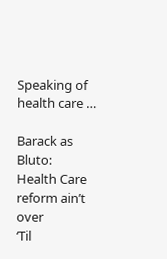Speaking of health care …

Barack as Bluto:
Health Care reform ain’t over
‘Til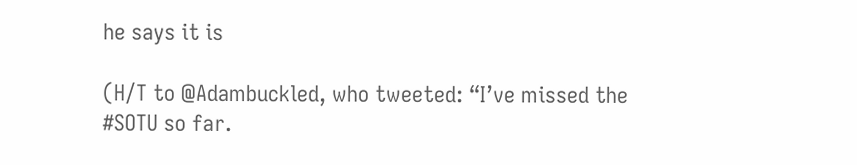he says it is

(H/T to @Adambuckled, who tweeted: “I’ve missed the #SOTU so far.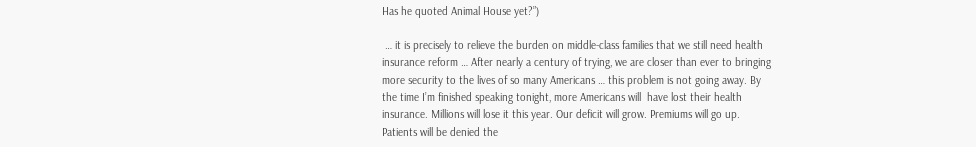Has he quoted Animal House yet?”)

 … it is precisely to relieve the burden on middle-class families that we still need health insurance reform … After nearly a century of trying, we are closer than ever to bringing more security to the lives of so many Americans … this problem is not going away. By the time I’m finished speaking tonight, more Americans will  have lost their health insurance. Millions will lose it this year. Our deficit will grow. Premiums will go up.  Patients will be denied the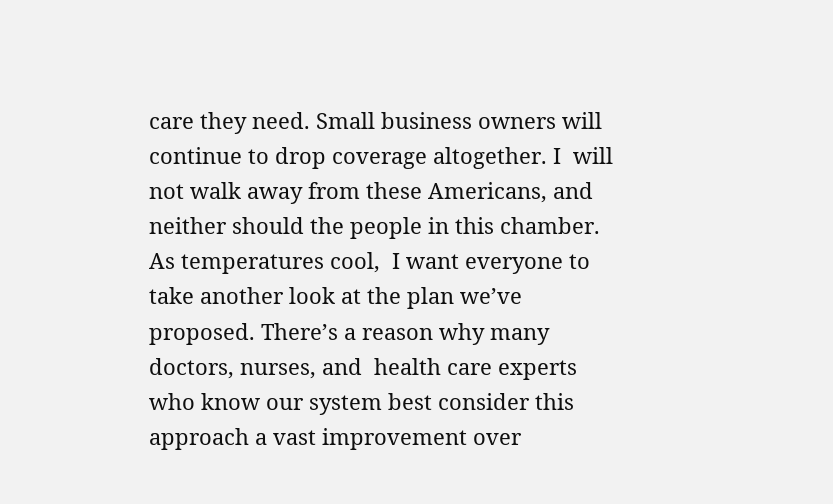care they need. Small business owners will continue to drop coverage altogether. I  will not walk away from these Americans, and neither should the people in this chamber.  As temperatures cool,  I want everyone to take another look at the plan we’ve proposed. There’s a reason why many doctors, nurses, and  health care experts who know our system best consider this approach a vast improvement over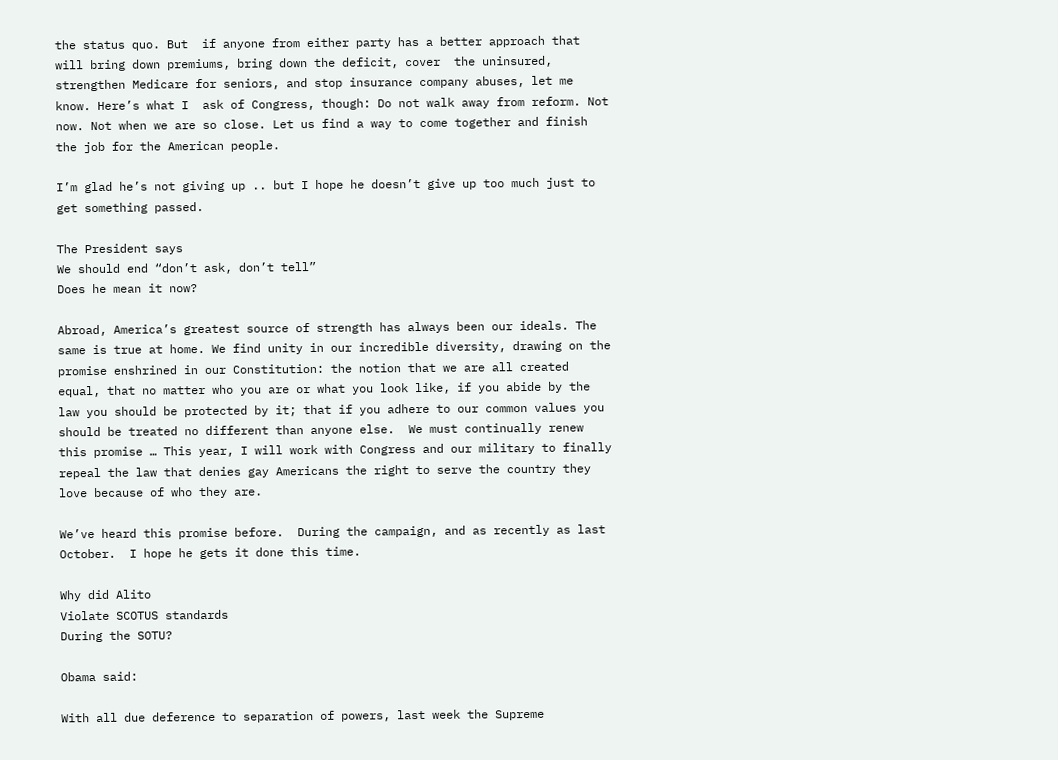the status quo. But  if anyone from either party has a better approach that will bring down premiums, bring down the deficit, cover  the uninsured, strengthen Medicare for seniors, and stop insurance company abuses, let me know. Here’s what I  ask of Congress, though: Do not walk away from reform. Not now. Not when we are so close. Let us find a way to come together and finish the job for the American people.

I’m glad he’s not giving up .. but I hope he doesn’t give up too much just to get something passed.

The President says
We should end “don’t ask, don’t tell”
Does he mean it now?

Abroad, America’s greatest source of strength has always been our ideals. The same is true at home. We find unity in our incredible diversity, drawing on the promise enshrined in our Constitution: the notion that we are all created equal, that no matter who you are or what you look like, if you abide by the law you should be protected by it; that if you adhere to our common values you should be treated no different than anyone else.  We must continually renew this promise … This year, I will work with Congress and our military to finally repeal the law that denies gay Americans the right to serve the country they love because of who they are.

We’ve heard this promise before.  During the campaign, and as recently as last October.  I hope he gets it done this time.

Why did Alito
Violate SCOTUS standards
During the SOTU?

Obama said:

With all due deference to separation of powers, last week the Supreme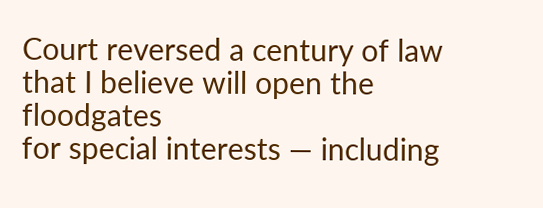Court reversed a century of law that I believe will open the floodgates
for special interests — including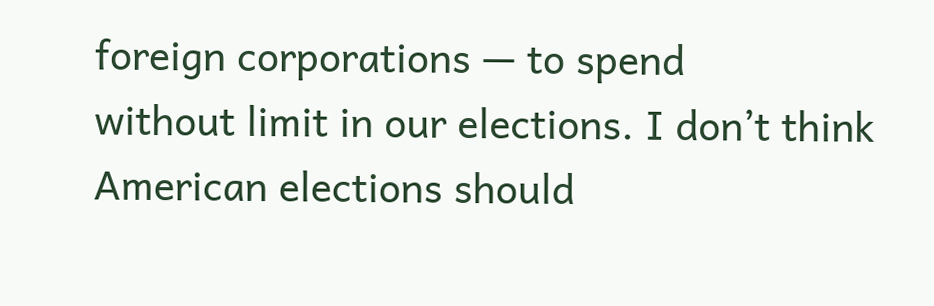foreign corporations — to spend
without limit in our elections. I don’t think American elections should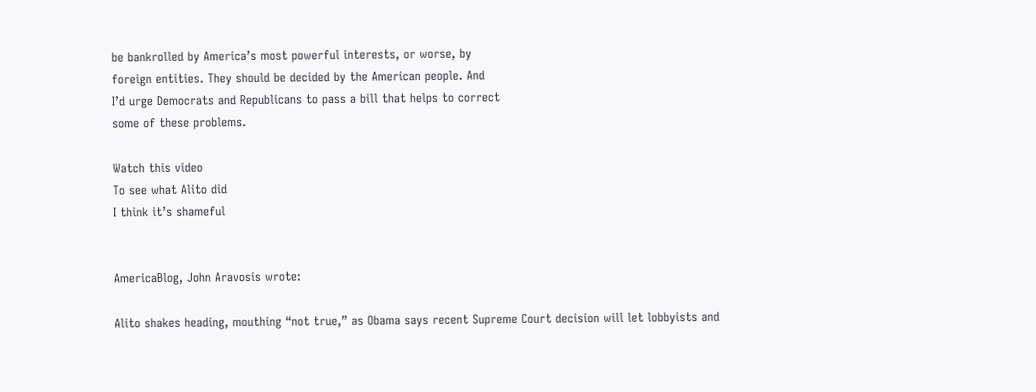be bankrolled by America’s most powerful interests, or worse, by
foreign entities. They should be decided by the American people. And
I’d urge Democrats and Republicans to pass a bill that helps to correct
some of these problems.

Watch this video
To see what Alito did
I think it’s shameful


AmericaBlog, John Aravosis wrote:

Alito shakes heading, mouthing “not true,” as Obama says recent Supreme Court decision will let lobbyists and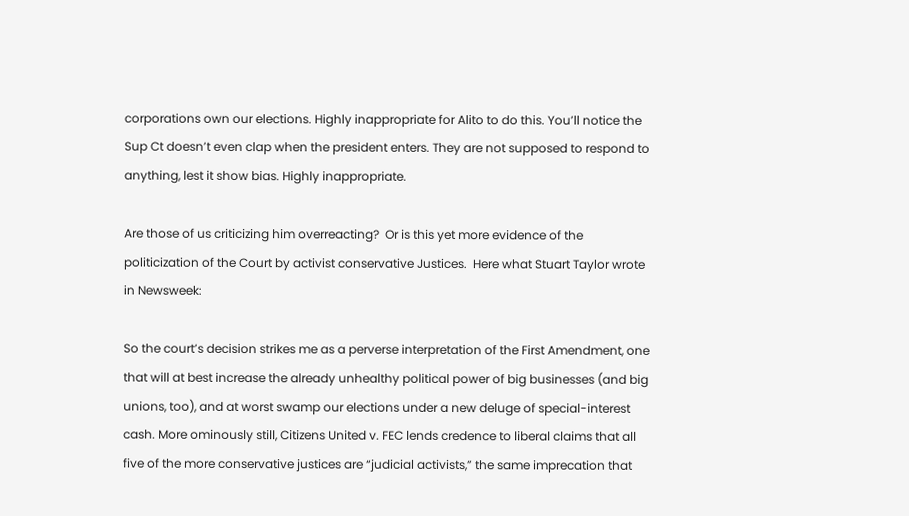corporations own our elections. Highly inappropriate for Alito to do this. You’ll notice the Sup Ct doesn’t even clap when the president enters. They are not supposed to respond to anything, lest it show bias. Highly inappropriate.

Are those of us criticizing him overreacting?  Or is this yet more evidence of the politicization of the Court by activist conservative Justices.  Here what Stuart Taylor wrote in Newsweek:

So the court’s decision strikes me as a perverse interpretation of the First Amendment, one that will at best increase the already unhealthy political power of big businesses (and big unions, too), and at worst swamp our elections under a new deluge of special-interest cash. More ominously still, Citizens United v. FEC lends credence to liberal claims that all five of the more conservative justices are “judicial activists,” the same imprecation that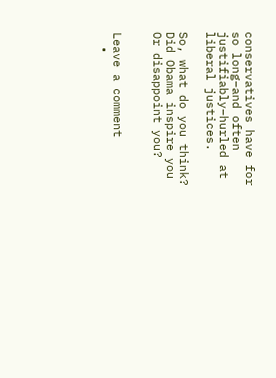conservatives have for so long–and often justifiably–hurled at liberal justices.

So, what do you think?
Did Obama inspire you
Or disappoint you?


Leave a comment
  •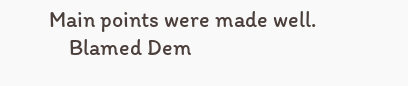Main points were made well.
    Blamed Dem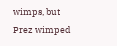wimps, but Prez wimped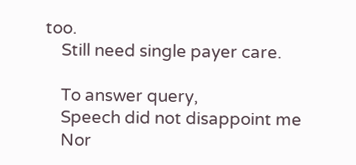too.
    Still need single payer care.

    To answer query,
    Speech did not disappoint me
    Nor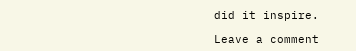did it inspire.

Leave a comment